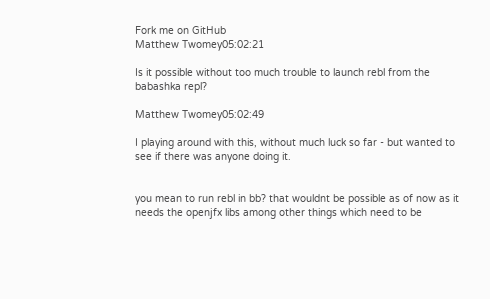Fork me on GitHub
Matthew Twomey05:02:21

Is it possible without too much trouble to launch rebl from the babashka repl?

Matthew Twomey05:02:49

I playing around with this, without much luck so far - but wanted to see if there was anyone doing it.


you mean to run rebl in bb? that wouldnt be possible as of now as it needs the openjfx libs among other things which need to be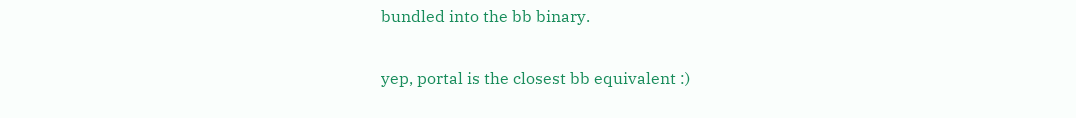bundled into the bb binary.


yep, portal is the closest bb equivalent :)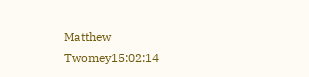Matthew Twomey15:02:14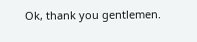Ok, thank you gentlemen.